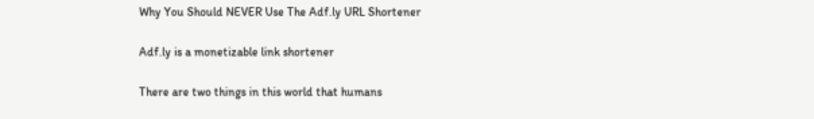Why You Should NEVER Use The Adf.ly URL Shortener

Adf.ly is a monetizable link shortener

There are two things in this world that humans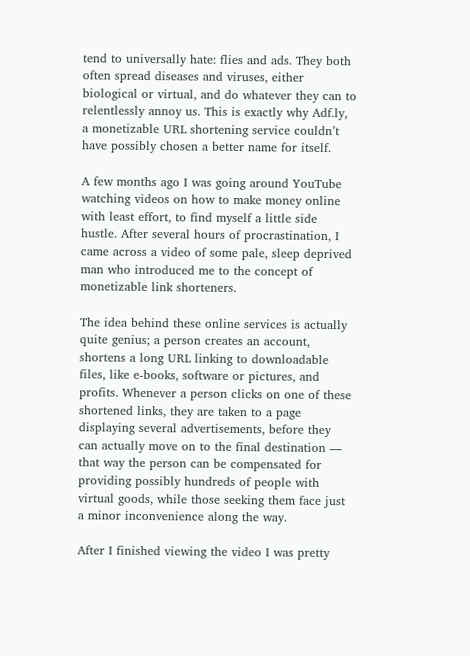tend to universally hate: flies and ads. They both often spread diseases and viruses, either biological or virtual, and do whatever they can to relentlessly annoy us. This is exactly why Adf.ly, a monetizable URL shortening service couldn’t have possibly chosen a better name for itself.

A few months ago I was going around YouTube watching videos on how to make money online with least effort, to find myself a little side hustle. After several hours of procrastination, I came across a video of some pale, sleep deprived man who introduced me to the concept of monetizable link shorteners.

The idea behind these online services is actually quite genius; a person creates an account, shortens a long URL linking to downloadable files, like e-books, software or pictures, and profits. Whenever a person clicks on one of these shortened links, they are taken to a page displaying several advertisements, before they can actually move on to the final destination — that way the person can be compensated for providing possibly hundreds of people with virtual goods, while those seeking them face just a minor inconvenience along the way.

After I finished viewing the video I was pretty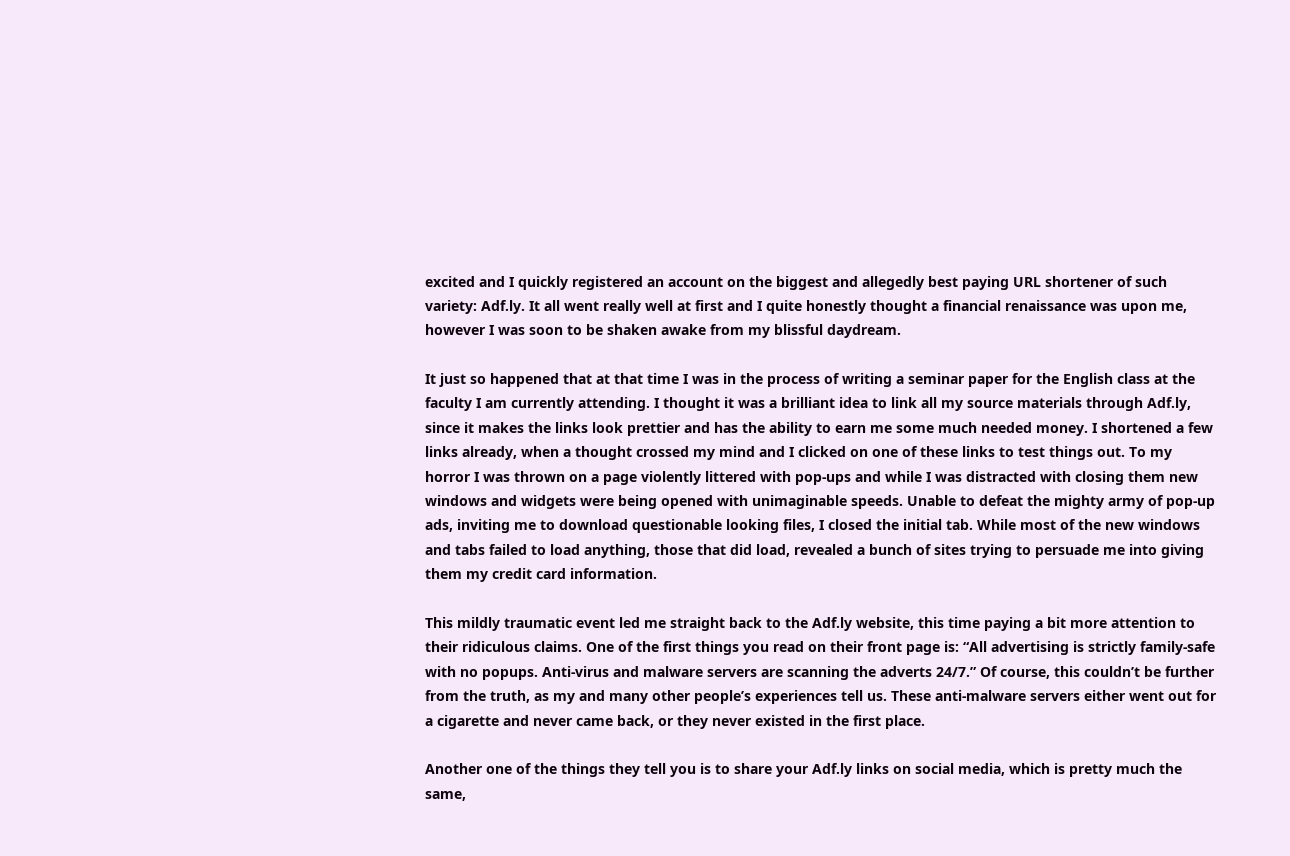excited and I quickly registered an account on the biggest and allegedly best paying URL shortener of such variety: Adf.ly. It all went really well at first and I quite honestly thought a financial renaissance was upon me, however I was soon to be shaken awake from my blissful daydream.

It just so happened that at that time I was in the process of writing a seminar paper for the English class at the faculty I am currently attending. I thought it was a brilliant idea to link all my source materials through Adf.ly, since it makes the links look prettier and has the ability to earn me some much needed money. I shortened a few links already, when a thought crossed my mind and I clicked on one of these links to test things out. To my horror I was thrown on a page violently littered with pop-ups and while I was distracted with closing them new windows and widgets were being opened with unimaginable speeds. Unable to defeat the mighty army of pop-up ads, inviting me to download questionable looking files, I closed the initial tab. While most of the new windows and tabs failed to load anything, those that did load, revealed a bunch of sites trying to persuade me into giving them my credit card information.

This mildly traumatic event led me straight back to the Adf.ly website, this time paying a bit more attention to their ridiculous claims. One of the first things you read on their front page is: “All advertising is strictly family-safe with no popups. Anti-virus and malware servers are scanning the adverts 24/7.” Of course, this couldn’t be further from the truth, as my and many other people’s experiences tell us. These anti-malware servers either went out for a cigarette and never came back, or they never existed in the first place.

Another one of the things they tell you is to share your Adf.ly links on social media, which is pretty much the same,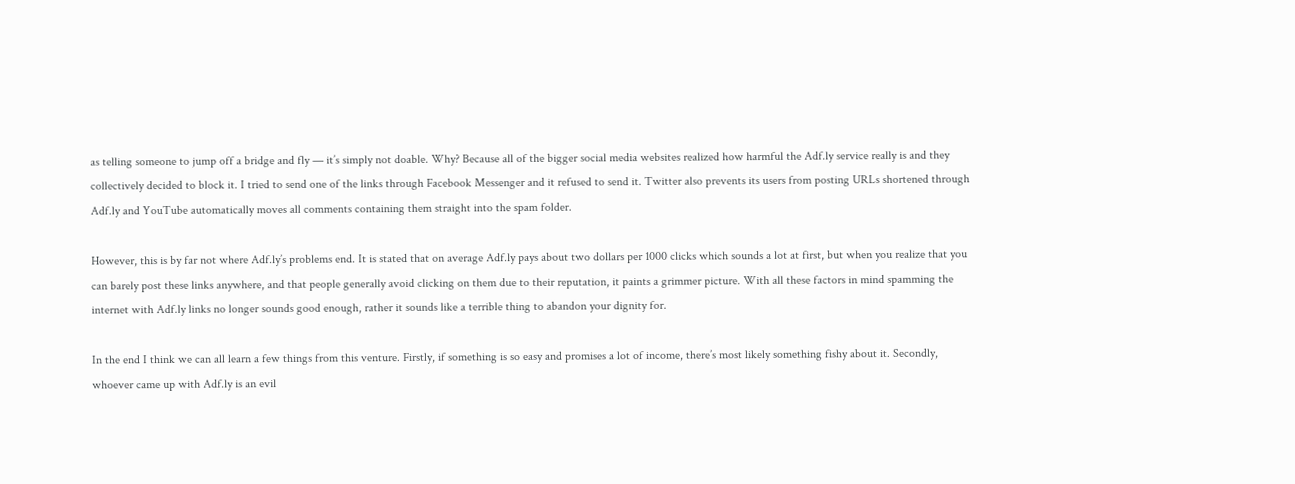as telling someone to jump off a bridge and fly — it’s simply not doable. Why? Because all of the bigger social media websites realized how harmful the Adf.ly service really is and they collectively decided to block it. I tried to send one of the links through Facebook Messenger and it refused to send it. Twitter also prevents its users from posting URLs shortened through Adf.ly and YouTube automatically moves all comments containing them straight into the spam folder.

However, this is by far not where Adf.ly’s problems end. It is stated that on average Adf.ly pays about two dollars per 1000 clicks which sounds a lot at first, but when you realize that you can barely post these links anywhere, and that people generally avoid clicking on them due to their reputation, it paints a grimmer picture. With all these factors in mind spamming the internet with Adf.ly links no longer sounds good enough, rather it sounds like a terrible thing to abandon your dignity for.

In the end I think we can all learn a few things from this venture. Firstly, if something is so easy and promises a lot of income, there’s most likely something fishy about it. Secondly, whoever came up with Adf.ly is an evil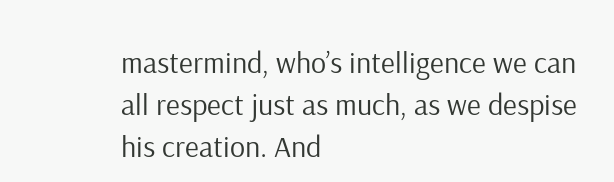mastermind, who’s intelligence we can all respect just as much, as we despise his creation. And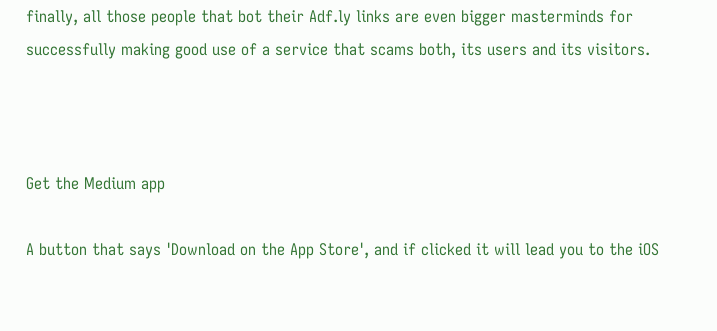finally, all those people that bot their Adf.ly links are even bigger masterminds for successfully making good use of a service that scams both, its users and its visitors.



Get the Medium app

A button that says 'Download on the App Store', and if clicked it will lead you to the iOS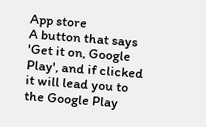App store
A button that says 'Get it on, Google Play', and if clicked it will lead you to the Google Play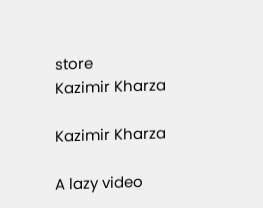store
Kazimir Kharza

Kazimir Kharza

A lazy video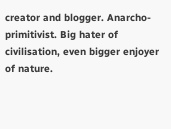creator and blogger. Anarcho-primitivist. Big hater of civilisation, even bigger enjoyer of nature.